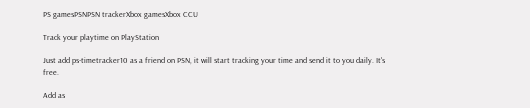PS gamesPSNPSN trackerXbox gamesXbox CCU

Track your playtime on PlayStation

Just add ps-timetracker10 as a friend on PSN, it will start tracking your time and send it to you daily. It's free.

Add as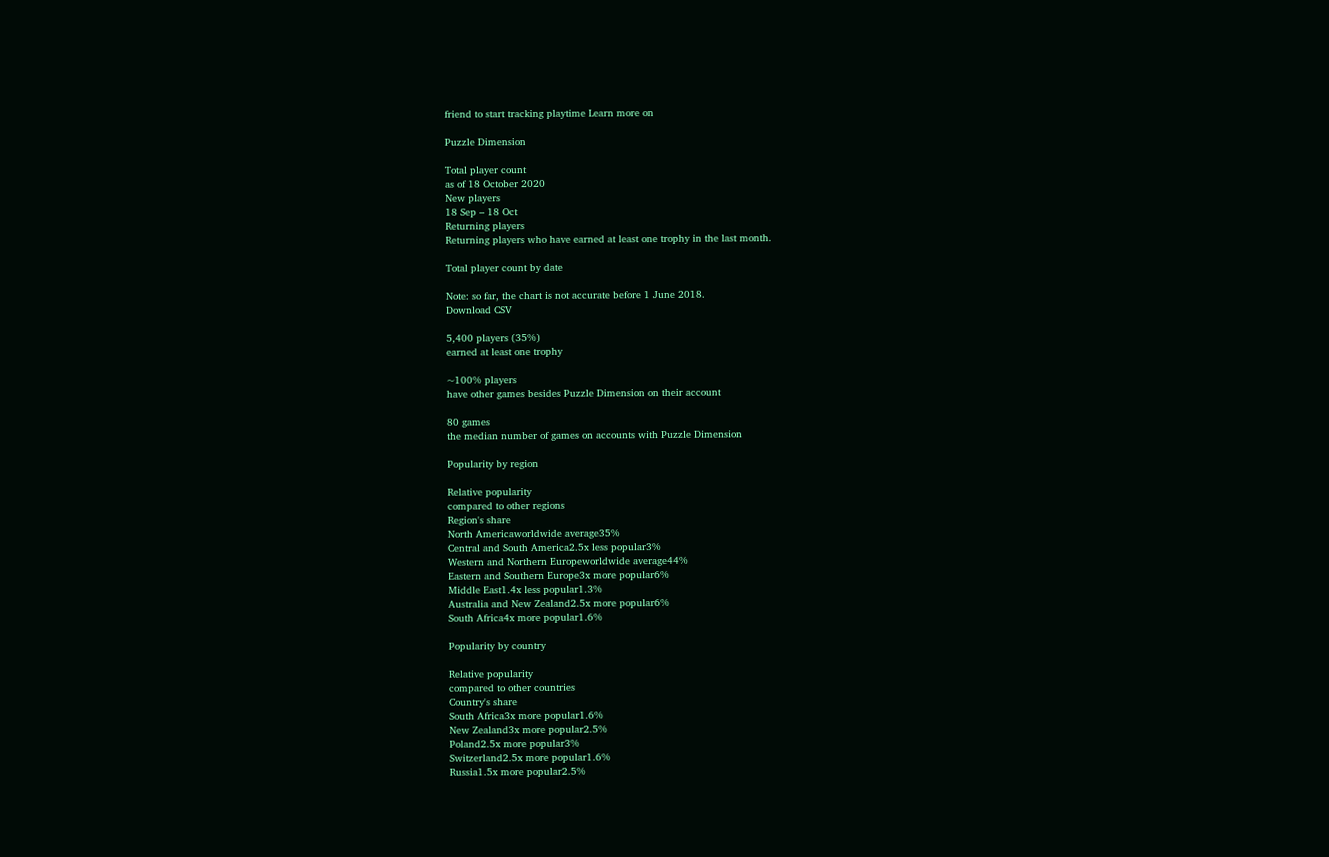friend to start tracking playtime Learn more on

Puzzle Dimension

Total player count
as of 18 October 2020
New players
18 Sep – 18 Oct
Returning players
Returning players who have earned at least one trophy in the last month.

Total player count by date

Note: so far, the chart is not accurate before 1 June 2018.
Download CSV

5,400 players (35%)
earned at least one trophy

~100% players
have other games besides Puzzle Dimension on their account

80 games
the median number of games on accounts with Puzzle Dimension

Popularity by region

Relative popularity
compared to other regions
Region's share
North Americaworldwide average35%
Central and South America2.5x less popular3%
Western and Northern Europeworldwide average44%
Eastern and Southern Europe3x more popular6%
Middle East1.4x less popular1.3%
Australia and New Zealand2.5x more popular6%
South Africa4x more popular1.6%

Popularity by country

Relative popularity
compared to other countries
Country's share
South Africa3x more popular1.6%
New Zealand3x more popular2.5%
Poland2.5x more popular3%
Switzerland2.5x more popular1.6%
Russia1.5x more popular2.5%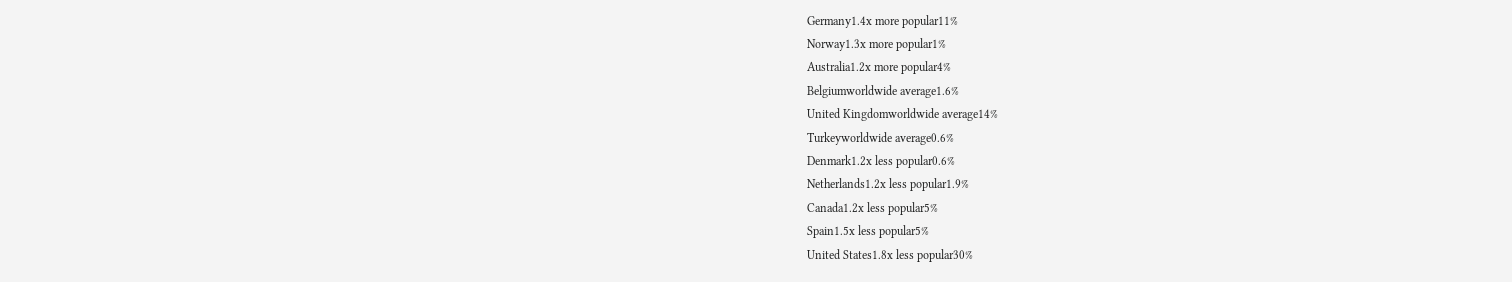Germany1.4x more popular11%
Norway1.3x more popular1%
Australia1.2x more popular4%
Belgiumworldwide average1.6%
United Kingdomworldwide average14%
Turkeyworldwide average0.6%
Denmark1.2x less popular0.6%
Netherlands1.2x less popular1.9%
Canada1.2x less popular5%
Spain1.5x less popular5%
United States1.8x less popular30%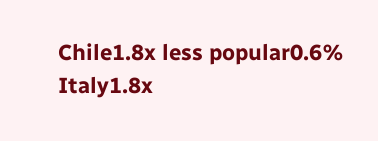Chile1.8x less popular0.6%
Italy1.8x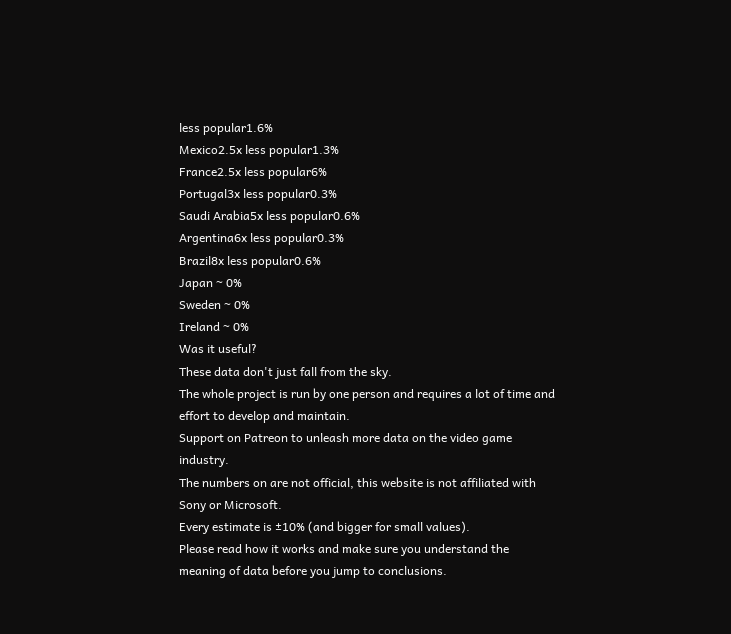less popular1.6%
Mexico2.5x less popular1.3%
France2.5x less popular6%
Portugal3x less popular0.3%
Saudi Arabia5x less popular0.6%
Argentina6x less popular0.3%
Brazil8x less popular0.6%
Japan ~ 0%
Sweden ~ 0%
Ireland ~ 0%
Was it useful?
These data don't just fall from the sky.
The whole project is run by one person and requires a lot of time and effort to develop and maintain.
Support on Patreon to unleash more data on the video game industry.
The numbers on are not official, this website is not affiliated with Sony or Microsoft.
Every estimate is ±10% (and bigger for small values).
Please read how it works and make sure you understand the meaning of data before you jump to conclusions.